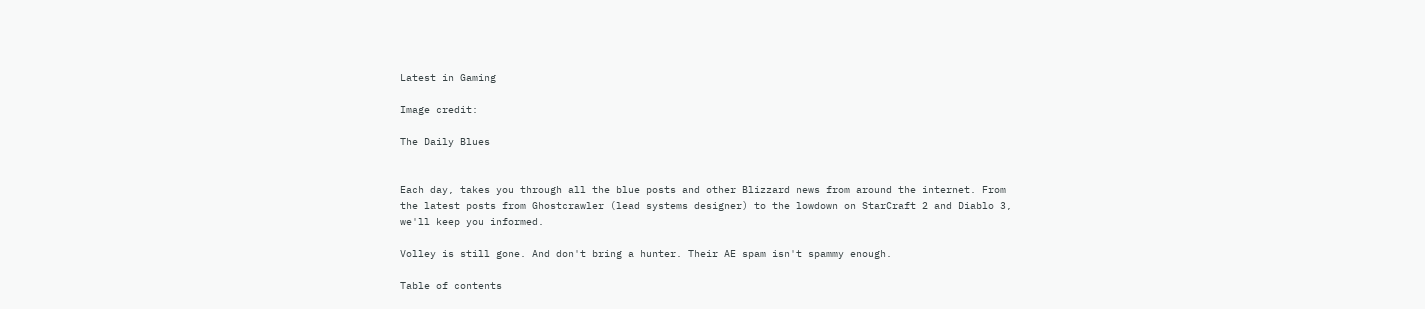Latest in Gaming

Image credit:

The Daily Blues


Each day, takes you through all the blue posts and other Blizzard news from around the internet. From the latest posts from Ghostcrawler (lead systems designer) to the lowdown on StarCraft 2 and Diablo 3, we'll keep you informed.

Volley is still gone. And don't bring a hunter. Their AE spam isn't spammy enough.

Table of contents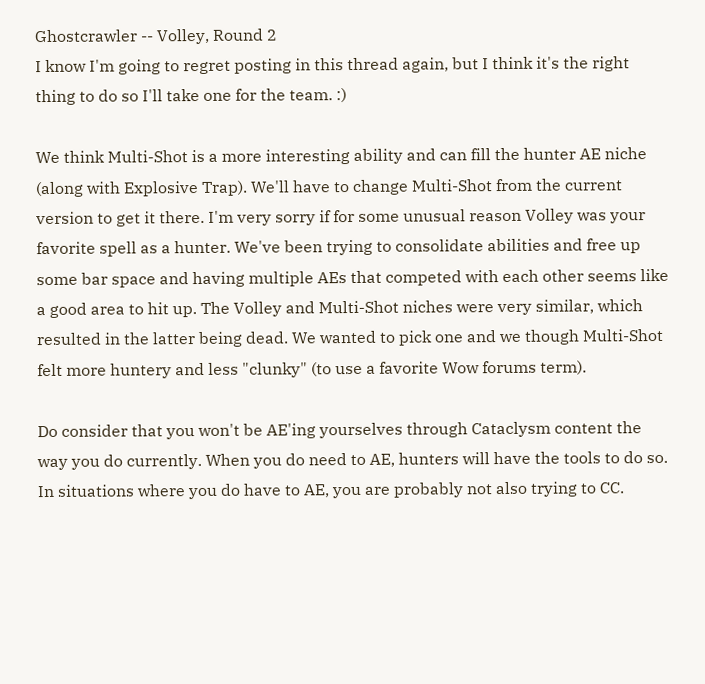Ghostcrawler -- Volley, Round 2
I know I'm going to regret posting in this thread again, but I think it's the right thing to do so I'll take one for the team. :)

We think Multi-Shot is a more interesting ability and can fill the hunter AE niche (along with Explosive Trap). We'll have to change Multi-Shot from the current version to get it there. I'm very sorry if for some unusual reason Volley was your favorite spell as a hunter. We've been trying to consolidate abilities and free up some bar space and having multiple AEs that competed with each other seems like a good area to hit up. The Volley and Multi-Shot niches were very similar, which resulted in the latter being dead. We wanted to pick one and we though Multi-Shot felt more huntery and less "clunky" (to use a favorite Wow forums term).

Do consider that you won't be AE'ing yourselves through Cataclysm content the way you do currently. When you do need to AE, hunters will have the tools to do so. In situations where you do have to AE, you are probably not also trying to CC.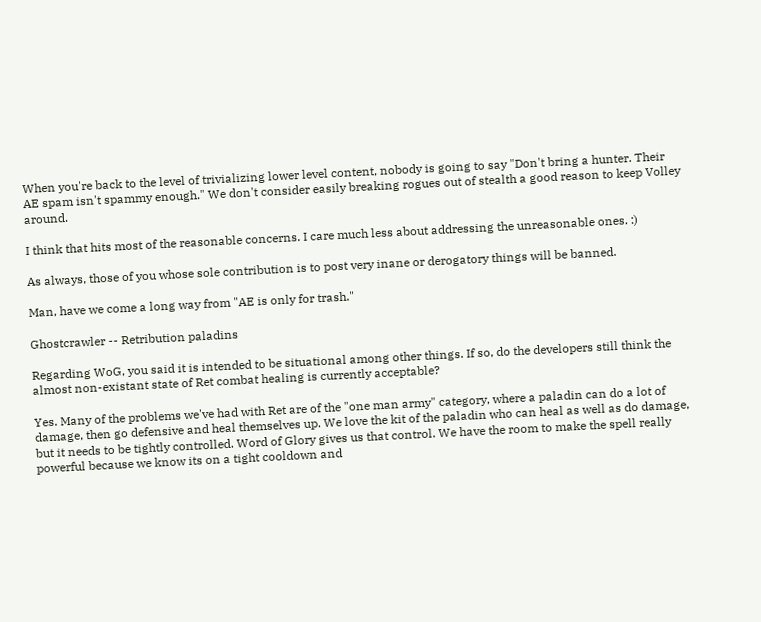When you're back to the level of trivializing lower level content, nobody is going to say "Don't bring a hunter. Their AE spam isn't spammy enough." We don't consider easily breaking rogues out of stealth a good reason to keep Volley around.

I think that hits most of the reasonable concerns. I care much less about addressing the unreasonable ones. :)

As always, those of you whose sole contribution is to post very inane or derogatory things will be banned.

Man, have we come a long way from "AE is only for trash."

Ghostcrawler -- Retribution paladins

Regarding WoG, you said it is intended to be situational among other things. If so, do the developers still think the almost non-existant state of Ret combat healing is currently acceptable?

Yes. Many of the problems we've had with Ret are of the "one man army" category, where a paladin can do a lot of damage, then go defensive and heal themselves up. We love the kit of the paladin who can heal as well as do damage, but it needs to be tightly controlled. Word of Glory gives us that control. We have the room to make the spell really powerful because we know its on a tight cooldown and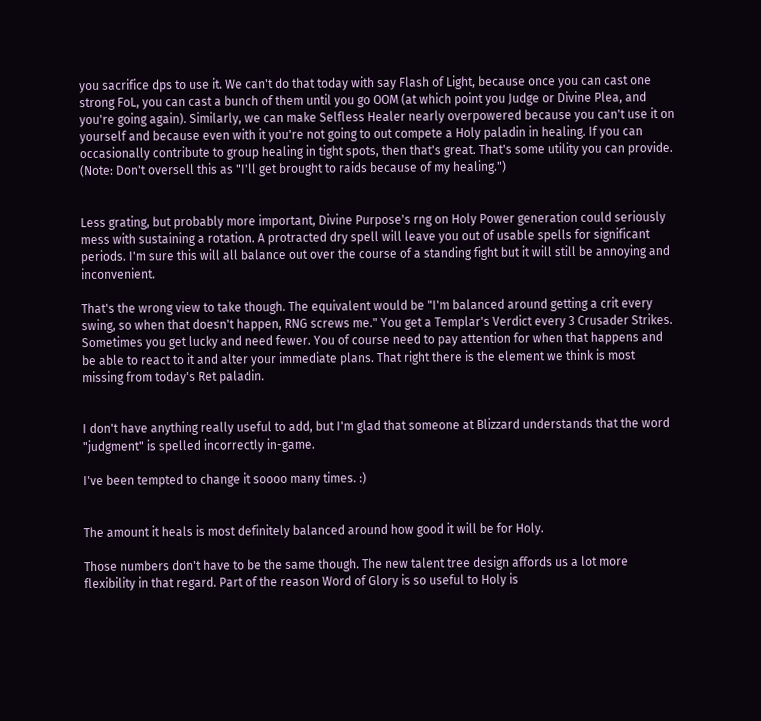you sacrifice dps to use it. We can't do that today with say Flash of Light, because once you can cast one strong FoL, you can cast a bunch of them until you go OOM (at which point you Judge or Divine Plea, and you're going again). Similarly, we can make Selfless Healer nearly overpowered because you can't use it on yourself and because even with it you're not going to out compete a Holy paladin in healing. If you can occasionally contribute to group healing in tight spots, then that's great. That's some utility you can provide. (Note: Don't oversell this as "I'll get brought to raids because of my healing.")


Less grating, but probably more important, Divine Purpose's rng on Holy Power generation could seriously mess with sustaining a rotation. A protracted dry spell will leave you out of usable spells for significant periods. I'm sure this will all balance out over the course of a standing fight but it will still be annoying and inconvenient.

That's the wrong view to take though. The equivalent would be "I'm balanced around getting a crit every swing, so when that doesn't happen, RNG screws me." You get a Templar's Verdict every 3 Crusader Strikes. Sometimes you get lucky and need fewer. You of course need to pay attention for when that happens and be able to react to it and alter your immediate plans. That right there is the element we think is most missing from today's Ret paladin.


I don't have anything really useful to add, but I'm glad that someone at Blizzard understands that the word "judgment" is spelled incorrectly in-game.

I've been tempted to change it soooo many times. :)


The amount it heals is most definitely balanced around how good it will be for Holy.

Those numbers don't have to be the same though. The new talent tree design affords us a lot more flexibility in that regard. Part of the reason Word of Glory is so useful to Holy is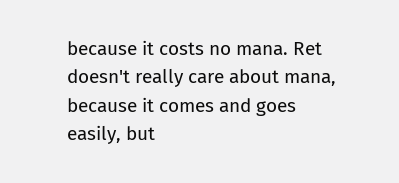because it costs no mana. Ret doesn't really care about mana, because it comes and goes easily, but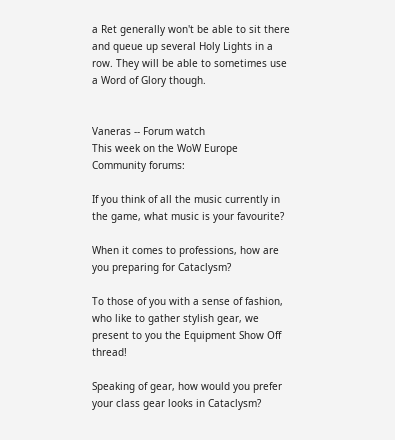a Ret generally won't be able to sit there and queue up several Holy Lights in a row. They will be able to sometimes use a Word of Glory though.


Vaneras -- Forum watch
This week on the WoW Europe Community forums:

If you think of all the music currently in the game, what music is your favourite?

When it comes to professions, how are you preparing for Cataclysm?

To those of you with a sense of fashion, who like to gather stylish gear, we present to you the Equipment Show Off thread!

Speaking of gear, how would you prefer your class gear looks in Cataclysm?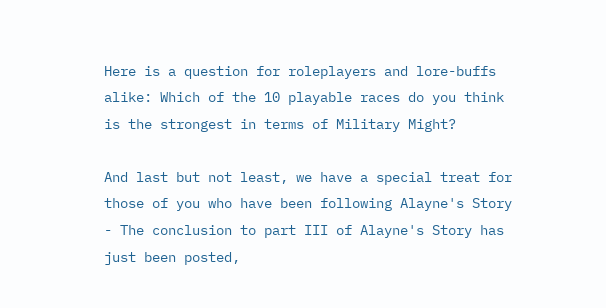Here is a question for roleplayers and lore-buffs alike: Which of the 10 playable races do you think is the strongest in terms of Military Might?

And last but not least, we have a special treat for those of you who have been following Alayne's Story - The conclusion to part III of Alayne's Story has just been posted,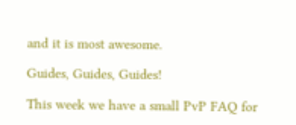and it is most awesome.

Guides, Guides, Guides!

This week we have a small PvP FAQ for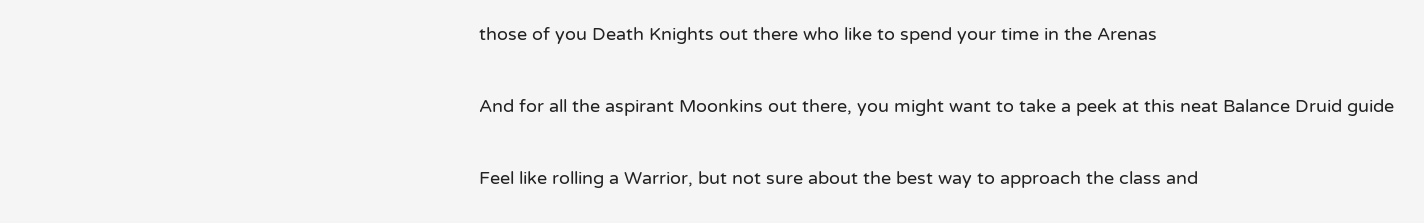those of you Death Knights out there who like to spend your time in the Arenas

And for all the aspirant Moonkins out there, you might want to take a peek at this neat Balance Druid guide

Feel like rolling a Warrior, but not sure about the best way to approach the class and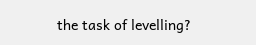the task of levelling?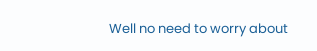Well no need to worry about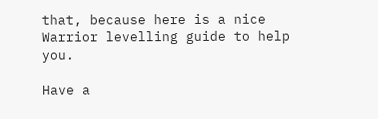that, because here is a nice Warrior levelling guide to help you.

Have a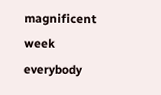magnificent week everybody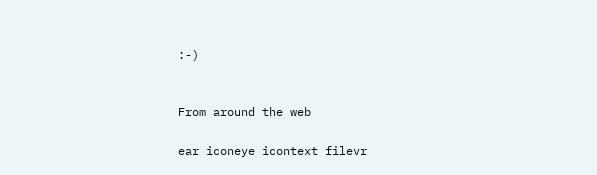:-)


From around the web

ear iconeye icontext filevr